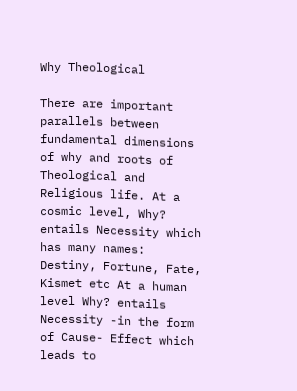Why Theological

There are important parallels between fundamental dimensions of why and roots of Theological and Religious life. At a cosmic level, Why? entails Necessity which has many names: Destiny, Fortune, Fate, Kismet etc At a human level Why? entails Necessity -in the form of Cause- Effect which leads to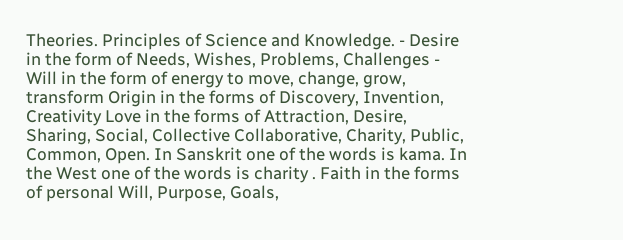Theories. Principles of Science and Knowledge. - Desire in the form of Needs, Wishes, Problems, Challenges - Will in the form of energy to move, change, grow, transform Origin in the forms of Discovery, Invention, Creativity Love in the forms of Attraction, Desire, Sharing, Social, Collective Collaborative, Charity, Public, Common, Open. In Sanskrit one of the words is kama. In the West one of the words is charity . Faith in the forms of personal Will, Purpose, Goals,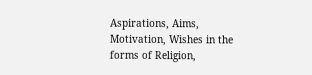Aspirations, Aims, Motivation, Wishes in the forms of Religion,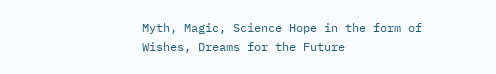Myth, Magic, Science Hope in the form of Wishes, Dreams for the Future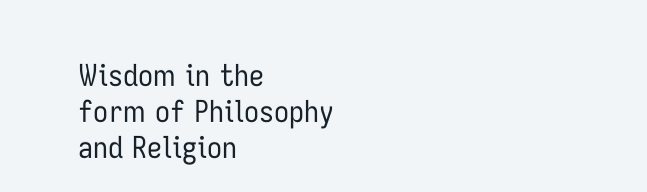Wisdom in the form of Philosophy and Religion